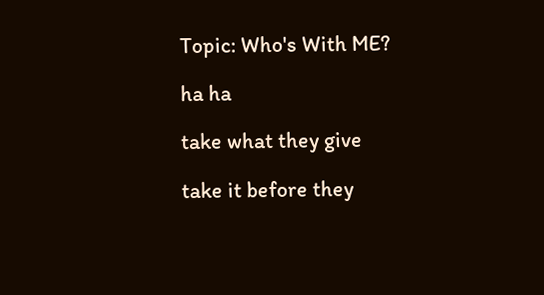Topic: Who's With ME?

ha ha

take what they give

take it before they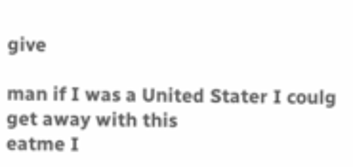give

man if I was a United Stater I coulg get away with this
eatme I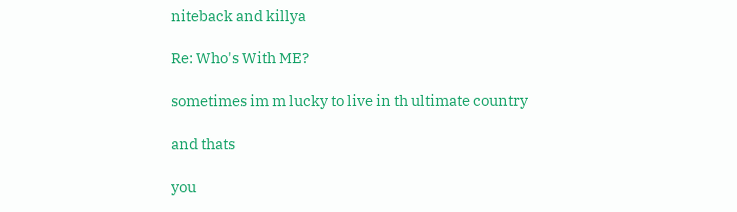niteback and killya

Re: Who's With ME?

sometimes im m lucky to live in th ultimate country

and thats

you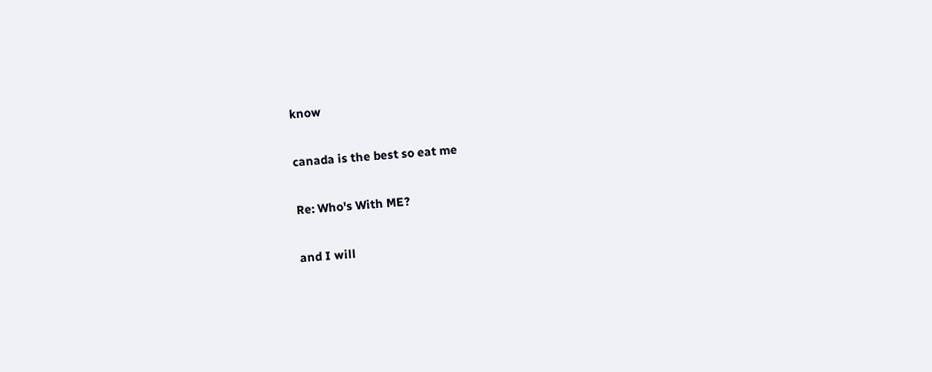know

canada is the best so eat me

Re: Who's With ME?

and I will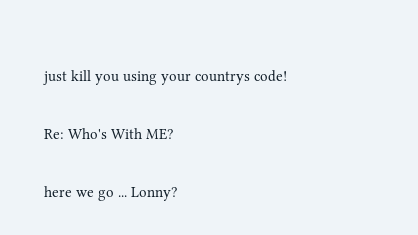just kill you using your countrys code!

Re: Who's With ME?

here we go ... Lonny?